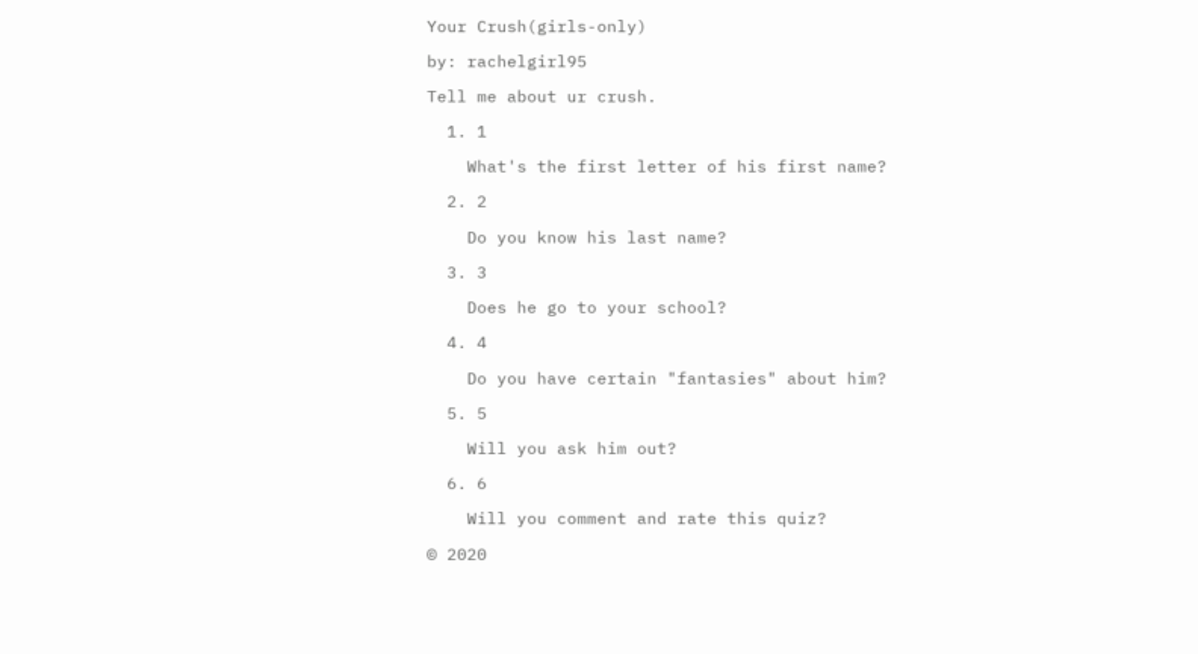Your Crush(girls-only)

by: rachelgirl95

Tell me about ur crush.

  1. 1

    What's the first letter of his first name?

  2. 2

    Do you know his last name?

  3. 3

    Does he go to your school?

  4. 4

    Do you have certain "fantasies" about him?

  5. 5

    Will you ask him out?

  6. 6

    Will you comment and rate this quiz?

© 2020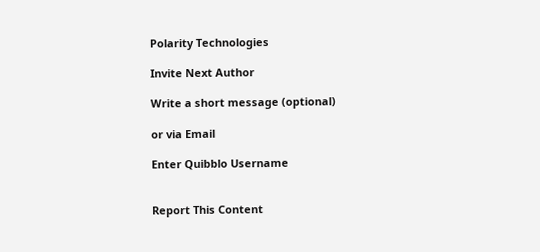Polarity Technologies

Invite Next Author

Write a short message (optional)

or via Email

Enter Quibblo Username


Report This Content